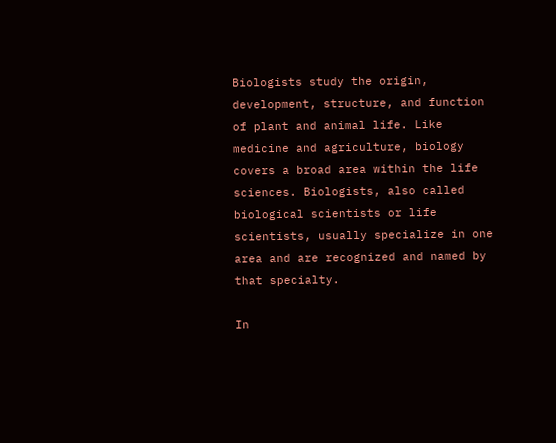Biologists study the origin, development, structure, and function of plant and animal life. Like medicine and agriculture, biology covers a broad area within the life sciences. Biologists, also called biological scientists or life scientists, usually specialize in one area and are recognized and named by that specialty.

In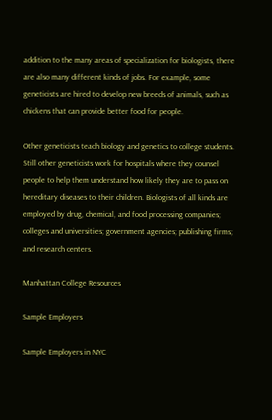addition to the many areas of specialization for biologists, there are also many different kinds of jobs. For example, some geneticists are hired to develop new breeds of animals, such as chickens that can provide better food for people.

Other geneticists teach biology and genetics to college students. Still other geneticists work for hospitals where they counsel people to help them understand how likely they are to pass on hereditary diseases to their children. Biologists of all kinds are employed by drug, chemical, and food processing companies; colleges and universities; government agencies; publishing firms; and research centers.

Manhattan College Resources

Sample Employers

Sample Employers in NYC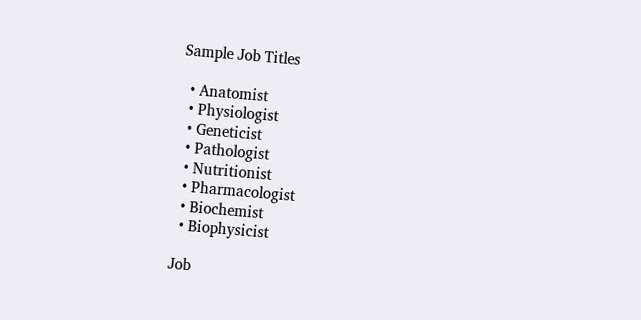Sample Job Titles

  • Anatomist
  • Physiologist
  • Geneticist
  • Pathologist
  • Nutritionist
  • Pharmacologist
  • Biochemist
  • Biophysicist

Job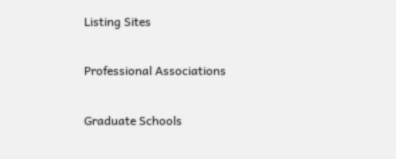Listing Sites

Professional Associations

Graduate Schools